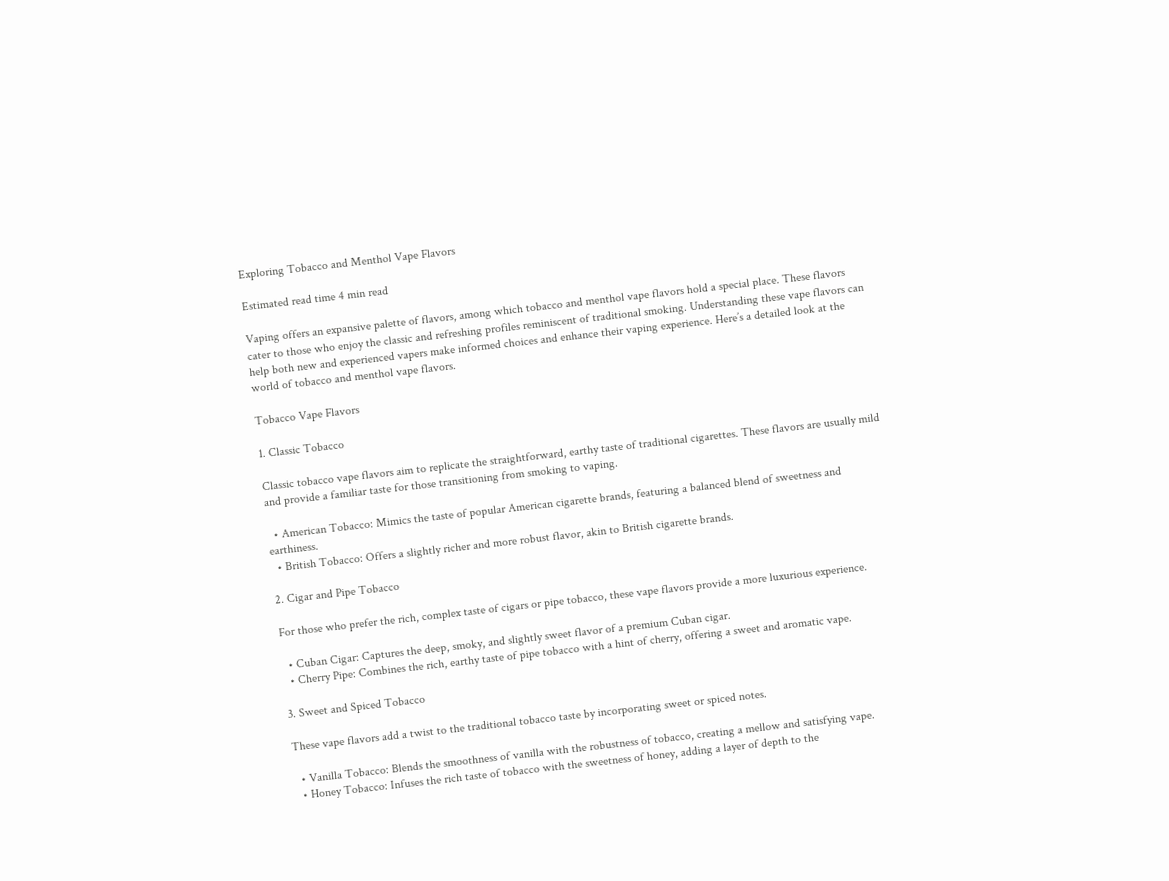Exploring Tobacco and Menthol Vape Flavors

Estimated read time 4 min read

Vaping offers an expansive palette of flavors, among which tobacco and menthol vape flavors hold a special place. These flavors cater to those who enjoy the classic and refreshing profiles reminiscent of traditional smoking. Understanding these vape flavors can help both new and experienced vapers make informed choices and enhance their vaping experience. Here’s a detailed look at the world of tobacco and menthol vape flavors.

Tobacco Vape Flavors

1. Classic Tobacco

Classic tobacco vape flavors aim to replicate the straightforward, earthy taste of traditional cigarettes. These flavors are usually mild and provide a familiar taste for those transitioning from smoking to vaping.

  • American Tobacco: Mimics the taste of popular American cigarette brands, featuring a balanced blend of sweetness and earthiness.
  • British Tobacco: Offers a slightly richer and more robust flavor, akin to British cigarette brands.

2. Cigar and Pipe Tobacco

For those who prefer the rich, complex taste of cigars or pipe tobacco, these vape flavors provide a more luxurious experience.

  • Cuban Cigar: Captures the deep, smoky, and slightly sweet flavor of a premium Cuban cigar.
  • Cherry Pipe: Combines the rich, earthy taste of pipe tobacco with a hint of cherry, offering a sweet and aromatic vape.

3. Sweet and Spiced Tobacco

These vape flavors add a twist to the traditional tobacco taste by incorporating sweet or spiced notes.

  • Vanilla Tobacco: Blends the smoothness of vanilla with the robustness of tobacco, creating a mellow and satisfying vape.
  • Honey Tobacco: Infuses the rich taste of tobacco with the sweetness of honey, adding a layer of depth to the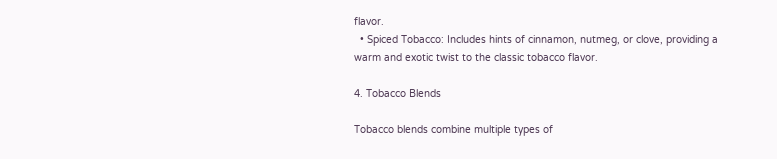flavor.
  • Spiced Tobacco: Includes hints of cinnamon, nutmeg, or clove, providing a warm and exotic twist to the classic tobacco flavor.

4. Tobacco Blends

Tobacco blends combine multiple types of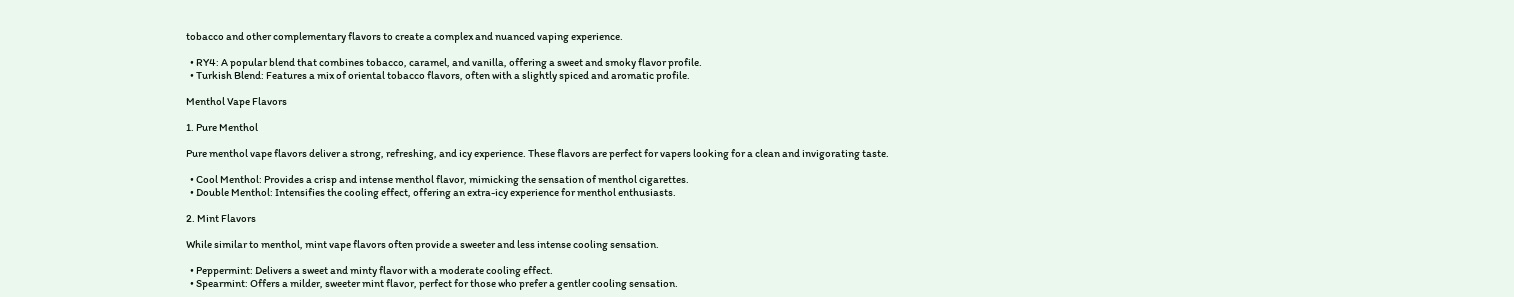tobacco and other complementary flavors to create a complex and nuanced vaping experience.

  • RY4: A popular blend that combines tobacco, caramel, and vanilla, offering a sweet and smoky flavor profile.
  • Turkish Blend: Features a mix of oriental tobacco flavors, often with a slightly spiced and aromatic profile.

Menthol Vape Flavors

1. Pure Menthol

Pure menthol vape flavors deliver a strong, refreshing, and icy experience. These flavors are perfect for vapers looking for a clean and invigorating taste.

  • Cool Menthol: Provides a crisp and intense menthol flavor, mimicking the sensation of menthol cigarettes.
  • Double Menthol: Intensifies the cooling effect, offering an extra-icy experience for menthol enthusiasts.

2. Mint Flavors

While similar to menthol, mint vape flavors often provide a sweeter and less intense cooling sensation.

  • Peppermint: Delivers a sweet and minty flavor with a moderate cooling effect.
  • Spearmint: Offers a milder, sweeter mint flavor, perfect for those who prefer a gentler cooling sensation.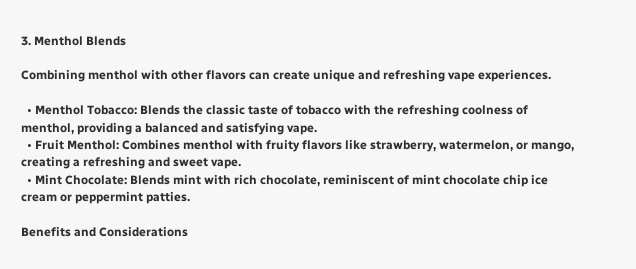3. Menthol Blends

Combining menthol with other flavors can create unique and refreshing vape experiences.

  • Menthol Tobacco: Blends the classic taste of tobacco with the refreshing coolness of menthol, providing a balanced and satisfying vape.
  • Fruit Menthol: Combines menthol with fruity flavors like strawberry, watermelon, or mango, creating a refreshing and sweet vape.
  • Mint Chocolate: Blends mint with rich chocolate, reminiscent of mint chocolate chip ice cream or peppermint patties.

Benefits and Considerations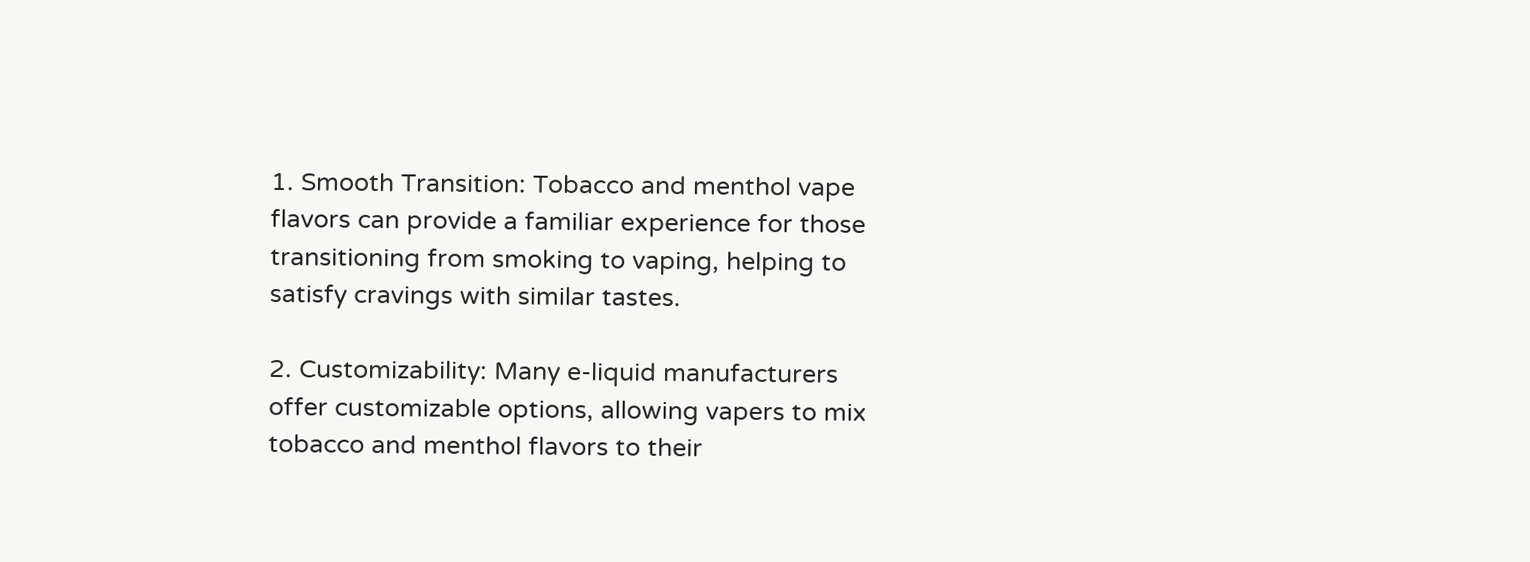1. Smooth Transition: Tobacco and menthol vape flavors can provide a familiar experience for those transitioning from smoking to vaping, helping to satisfy cravings with similar tastes.

2. Customizability: Many e-liquid manufacturers offer customizable options, allowing vapers to mix tobacco and menthol flavors to their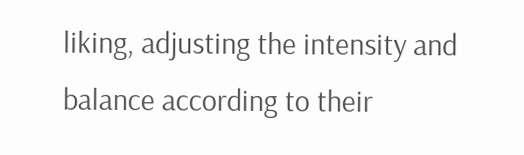liking, adjusting the intensity and balance according to their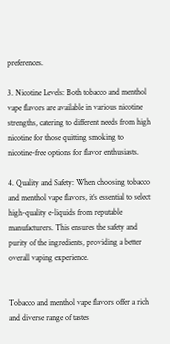preferences.

3. Nicotine Levels: Both tobacco and menthol vape flavors are available in various nicotine strengths, catering to different needs from high nicotine for those quitting smoking to nicotine-free options for flavor enthusiasts.

4. Quality and Safety: When choosing tobacco and menthol vape flavors, it’s essential to select high-quality e-liquids from reputable manufacturers. This ensures the safety and purity of the ingredients, providing a better overall vaping experience.


Tobacco and menthol vape flavors offer a rich and diverse range of tastes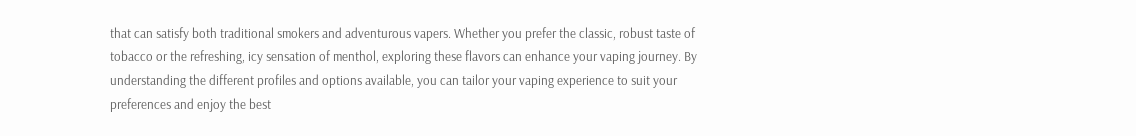that can satisfy both traditional smokers and adventurous vapers. Whether you prefer the classic, robust taste of tobacco or the refreshing, icy sensation of menthol, exploring these flavors can enhance your vaping journey. By understanding the different profiles and options available, you can tailor your vaping experience to suit your preferences and enjoy the best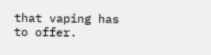that vaping has to offer.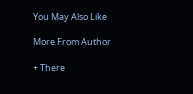You May Also Like

More From Author

+ There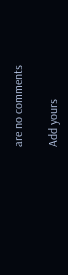are no comments

Add yours